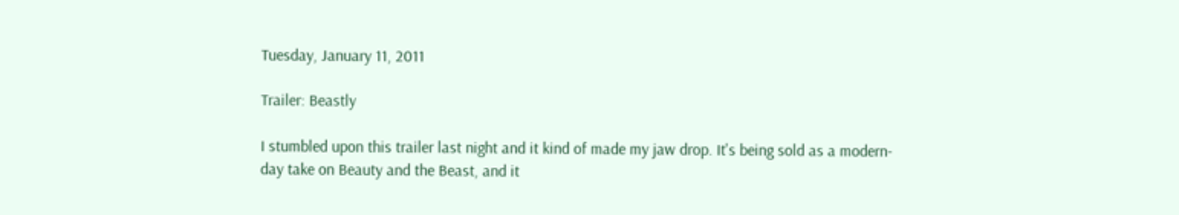Tuesday, January 11, 2011

Trailer: Beastly

I stumbled upon this trailer last night and it kind of made my jaw drop. It's being sold as a modern-day take on Beauty and the Beast, and it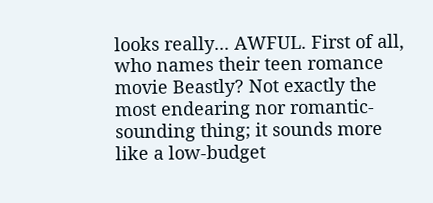looks really... AWFUL. First of all, who names their teen romance movie Beastly? Not exactly the most endearing nor romantic-sounding thing; it sounds more like a low-budget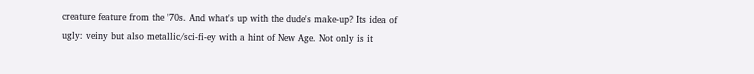creature feature from the '70s. And what's up with the dude's make-up? Its idea of ugly: veiny but also metallic/sci-fi-ey with a hint of New Age. Not only is it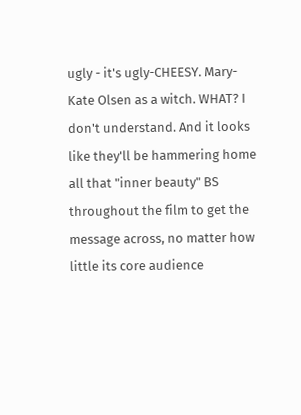ugly - it's ugly-CHEESY. Mary-Kate Olsen as a witch. WHAT? I don't understand. And it looks like they'll be hammering home all that "inner beauty" BS throughout the film to get the message across, no matter how little its core audience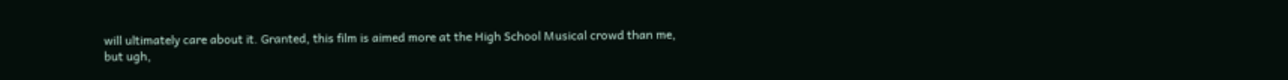will ultimately care about it. Granted, this film is aimed more at the High School Musical crowd than me, but ugh,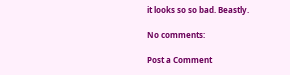it looks so so bad. Beastly.

No comments:

Post a Comment